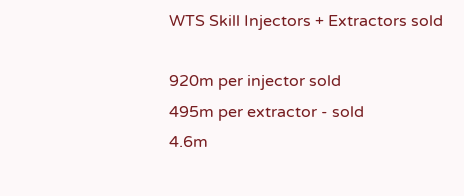WTS Skill Injectors + Extractors sold

920m per injector sold
495m per extractor - sold
4.6m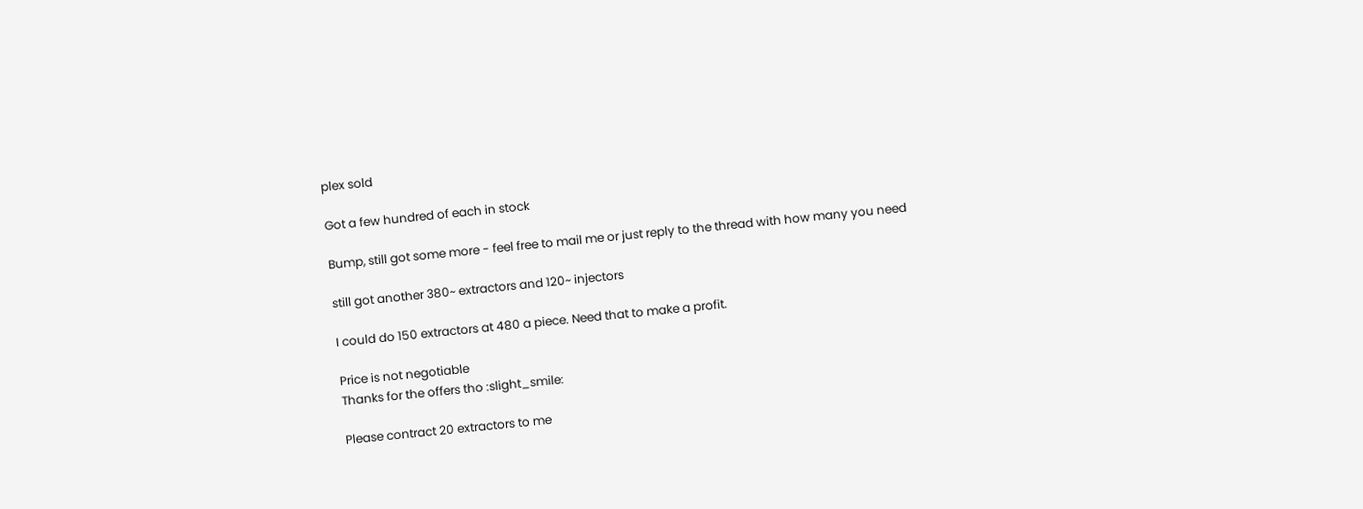plex sold

Got a few hundred of each in stock

Bump, still got some more - feel free to mail me or just reply to the thread with how many you need

still got another 380~ extractors and 120~ injectors

I could do 150 extractors at 480 a piece. Need that to make a profit.

Price is not negotiable
Thanks for the offers tho :slight_smile:

Please contract 20 extractors to me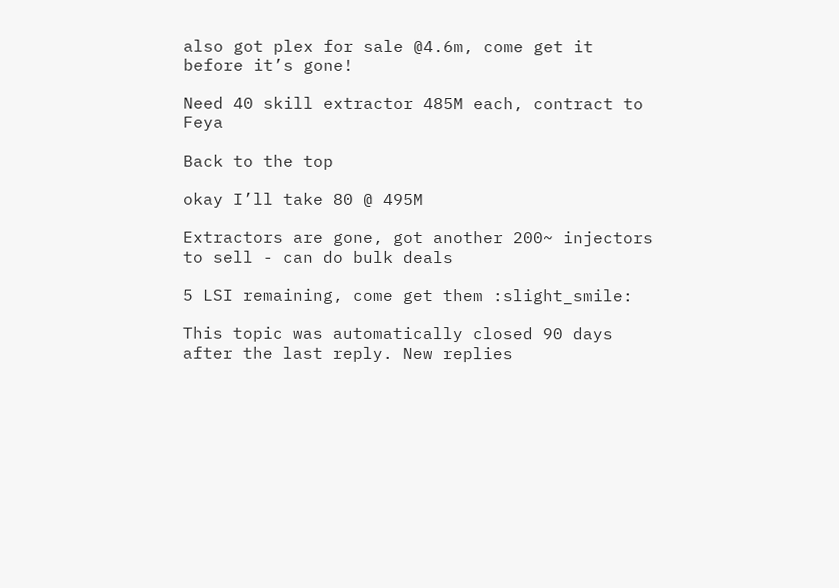also got plex for sale @4.6m, come get it before it’s gone!

Need 40 skill extractor 485M each, contract to Feya

Back to the top

okay I’ll take 80 @ 495M

Extractors are gone, got another 200~ injectors to sell - can do bulk deals

5 LSI remaining, come get them :slight_smile:

This topic was automatically closed 90 days after the last reply. New replies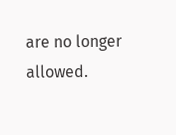are no longer allowed.